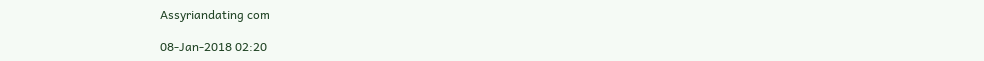Assyriandating com

08-Jan-2018 02:20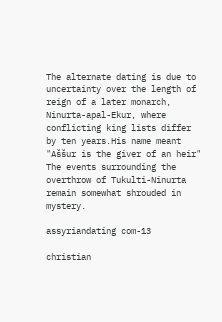The alternate dating is due to uncertainty over the length of reign of a later monarch, Ninurta-apal-Ekur, where conflicting king lists differ by ten years.His name meant "Aššur is the giver of an heir" The events surrounding the overthrow of Tukulti-Ninurta remain somewhat shrouded in mystery.

assyriandating com-13

christian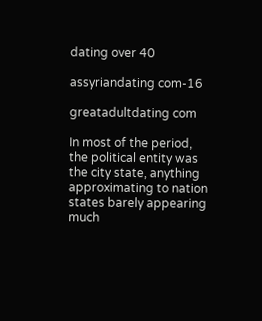dating over 40

assyriandating com-16

greatadultdating com

In most of the period, the political entity was the city state, anything approximating to nation states barely appearing much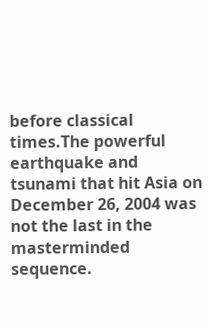before classical times.The powerful earthquake and tsunami that hit Asia on December 26, 2004 was not the last in the masterminded sequence.